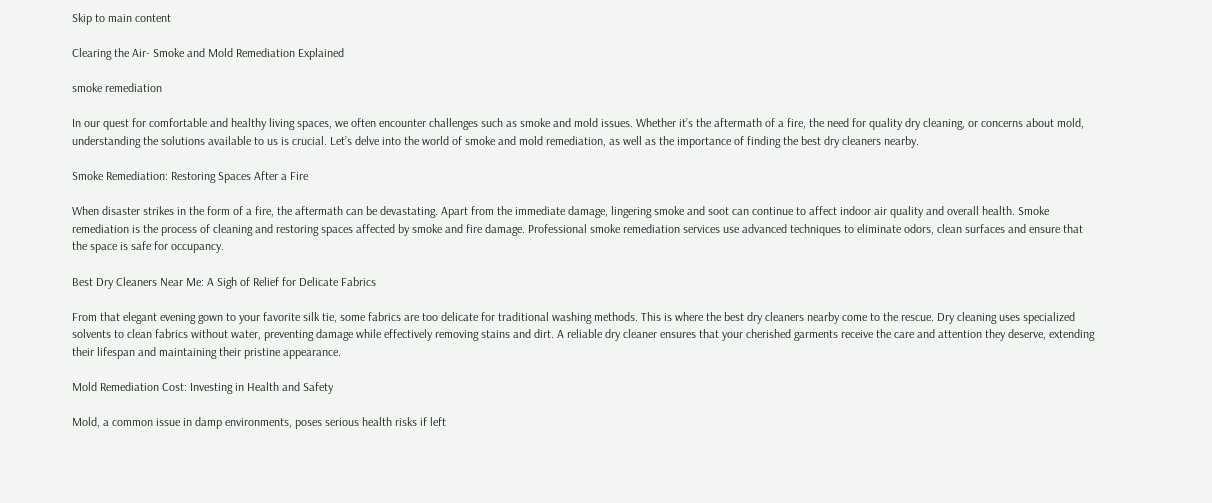Skip to main content

Clearing the Air- Smoke and Mold Remediation Explained

smoke remediation

In our quest for comfortable and healthy living spaces, we often encounter challenges such as smoke and mold issues. Whether it’s the aftermath of a fire, the need for quality dry cleaning, or concerns about mold, understanding the solutions available to us is crucial. Let’s delve into the world of smoke and mold remediation, as well as the importance of finding the best dry cleaners nearby.

Smoke Remediation: Restoring Spaces After a Fire

When disaster strikes in the form of a fire, the aftermath can be devastating. Apart from the immediate damage, lingering smoke and soot can continue to affect indoor air quality and overall health. Smoke remediation is the process of cleaning and restoring spaces affected by smoke and fire damage. Professional smoke remediation services use advanced techniques to eliminate odors, clean surfaces and ensure that the space is safe for occupancy.

Best Dry Cleaners Near Me: A Sigh of Relief for Delicate Fabrics

From that elegant evening gown to your favorite silk tie, some fabrics are too delicate for traditional washing methods. This is where the best dry cleaners nearby come to the rescue. Dry cleaning uses specialized solvents to clean fabrics without water, preventing damage while effectively removing stains and dirt. A reliable dry cleaner ensures that your cherished garments receive the care and attention they deserve, extending their lifespan and maintaining their pristine appearance.

Mold Remediation Cost: Investing in Health and Safety

Mold, a common issue in damp environments, poses serious health risks if left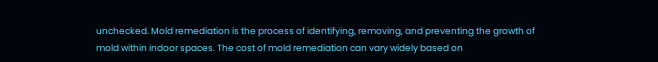unchecked. Mold remediation is the process of identifying, removing, and preventing the growth of mold within indoor spaces. The cost of mold remediation can vary widely based on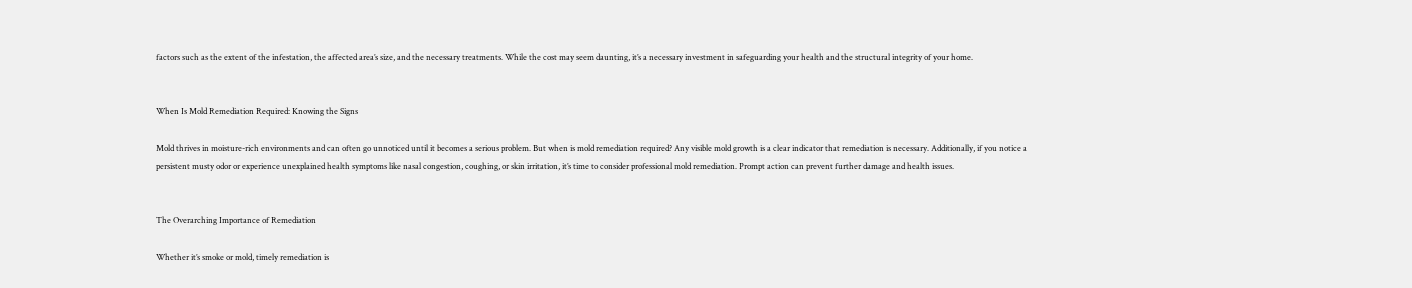factors such as the extent of the infestation, the affected area’s size, and the necessary treatments. While the cost may seem daunting, it’s a necessary investment in safeguarding your health and the structural integrity of your home.


When Is Mold Remediation Required: Knowing the Signs

Mold thrives in moisture-rich environments and can often go unnoticed until it becomes a serious problem. But when is mold remediation required? Any visible mold growth is a clear indicator that remediation is necessary. Additionally, if you notice a persistent musty odor or experience unexplained health symptoms like nasal congestion, coughing, or skin irritation, it’s time to consider professional mold remediation. Prompt action can prevent further damage and health issues.


The Overarching Importance of Remediation

Whether it’s smoke or mold, timely remediation is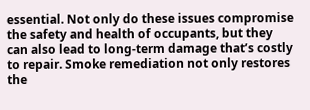essential. Not only do these issues compromise the safety and health of occupants, but they can also lead to long-term damage that’s costly to repair. Smoke remediation not only restores the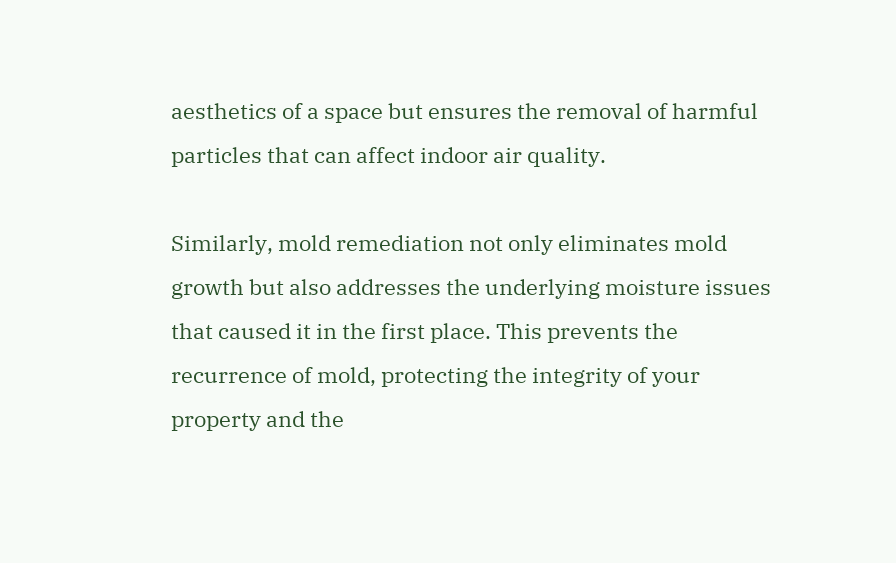aesthetics of a space but ensures the removal of harmful particles that can affect indoor air quality.

Similarly, mold remediation not only eliminates mold growth but also addresses the underlying moisture issues that caused it in the first place. This prevents the recurrence of mold, protecting the integrity of your property and the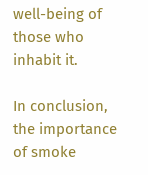well-being of those who inhabit it.

In conclusion, the importance of smoke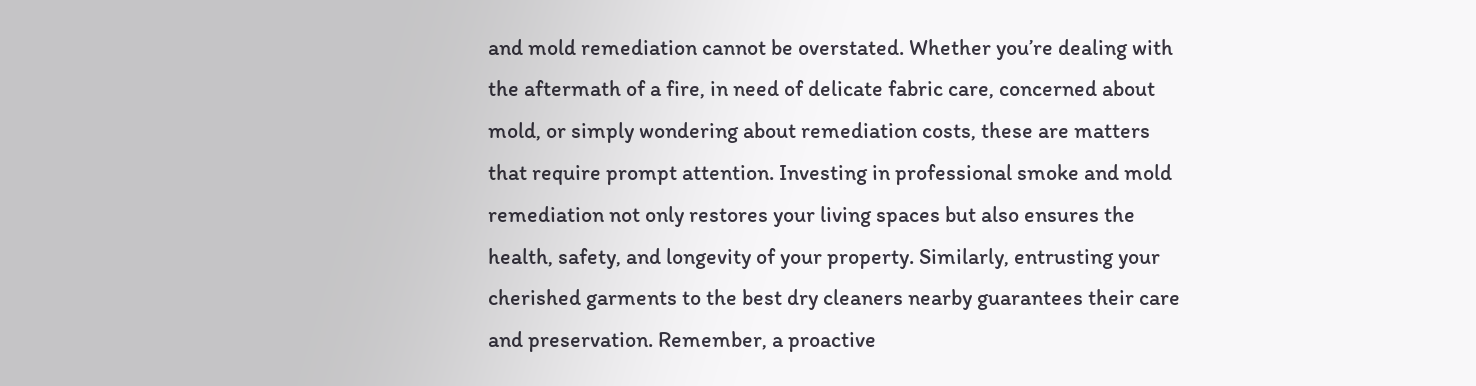and mold remediation cannot be overstated. Whether you’re dealing with the aftermath of a fire, in need of delicate fabric care, concerned about mold, or simply wondering about remediation costs, these are matters that require prompt attention. Investing in professional smoke and mold remediation not only restores your living spaces but also ensures the health, safety, and longevity of your property. Similarly, entrusting your cherished garments to the best dry cleaners nearby guarantees their care and preservation. Remember, a proactive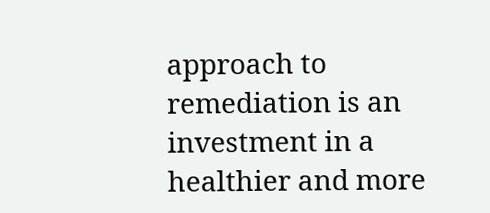approach to remediation is an investment in a healthier and more